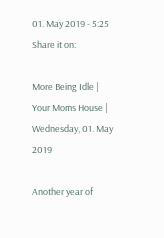01. May 2019 - 5:25
Share it on:

More Being Idle | Your Moms House | Wednesday, 01. May 2019

Another year of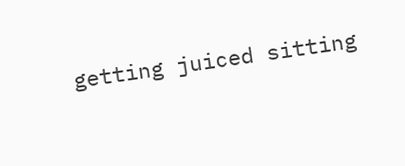getting juiced sitting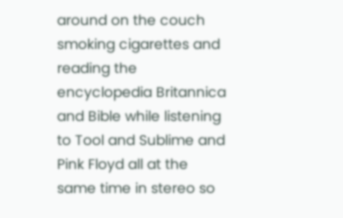around on the couch smoking cigarettes and reading the encyclopedia Britannica and Bible while listening to Tool and Sublime and Pink Floyd all at the same time in stereo so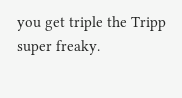you get triple the Tripp super freaky.